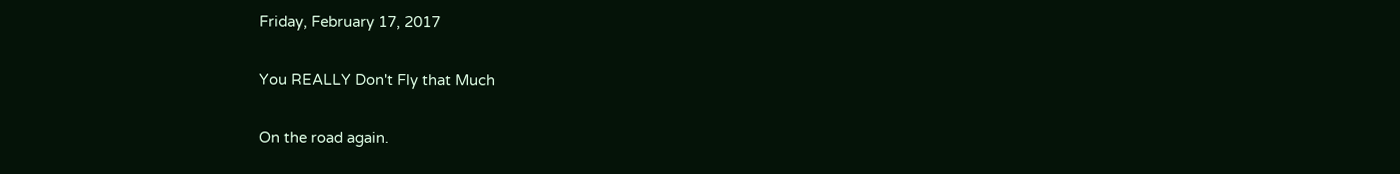Friday, February 17, 2017

You REALLY Don't Fly that Much

On the road again.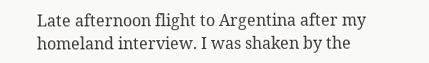Late afternoon flight to Argentina after my homeland interview. I was shaken by the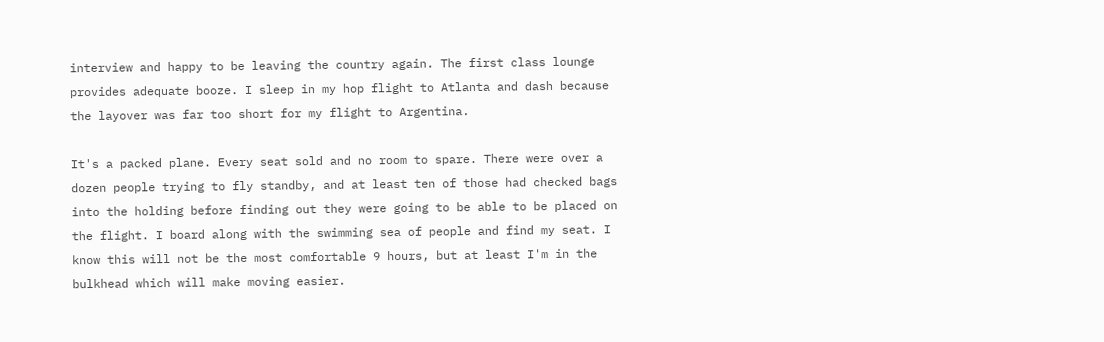interview and happy to be leaving the country again. The first class lounge provides adequate booze. I sleep in my hop flight to Atlanta and dash because the layover was far too short for my flight to Argentina.

It's a packed plane. Every seat sold and no room to spare. There were over a dozen people trying to fly standby, and at least ten of those had checked bags into the holding before finding out they were going to be able to be placed on the flight. I board along with the swimming sea of people and find my seat. I know this will not be the most comfortable 9 hours, but at least I'm in the bulkhead which will make moving easier.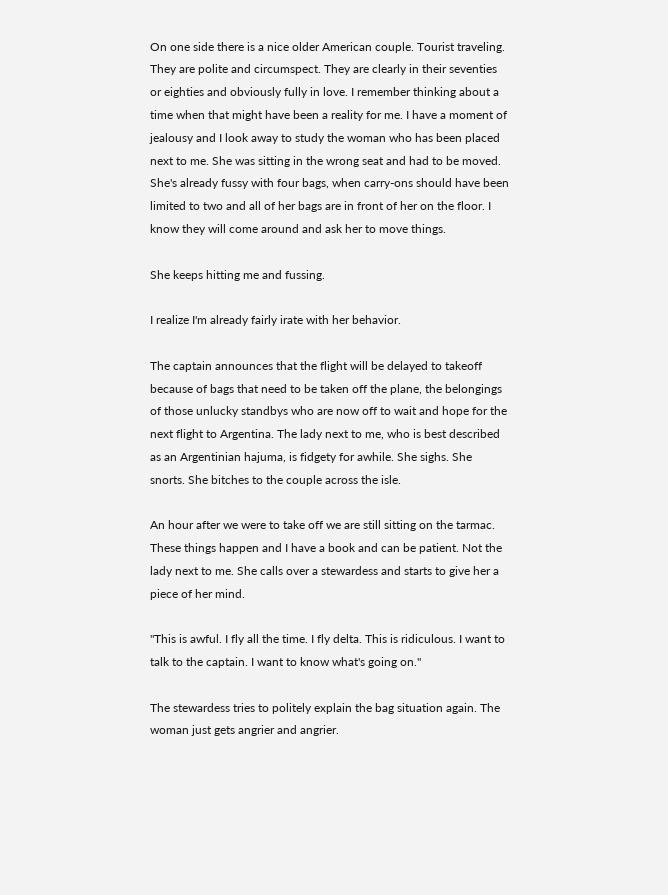On one side there is a nice older American couple. Tourist traveling. They are polite and circumspect. They are clearly in their seventies or eighties and obviously fully in love. I remember thinking about a time when that might have been a reality for me. I have a moment of jealousy and I look away to study the woman who has been placed next to me. She was sitting in the wrong seat and had to be moved. She's already fussy with four bags, when carry-ons should have been limited to two and all of her bags are in front of her on the floor. I know they will come around and ask her to move things.

She keeps hitting me and fussing.

I realize I'm already fairly irate with her behavior.

The captain announces that the flight will be delayed to takeoff because of bags that need to be taken off the plane, the belongings of those unlucky standbys who are now off to wait and hope for the next flight to Argentina. The lady next to me, who is best described as an Argentinian hajuma, is fidgety for awhile. She sighs. She snorts. She bitches to the couple across the isle.

An hour after we were to take off we are still sitting on the tarmac. These things happen and I have a book and can be patient. Not the lady next to me. She calls over a stewardess and starts to give her a piece of her mind.

"This is awful. I fly all the time. I fly delta. This is ridiculous. I want to talk to the captain. I want to know what's going on."

The stewardess tries to politely explain the bag situation again. The woman just gets angrier and angrier.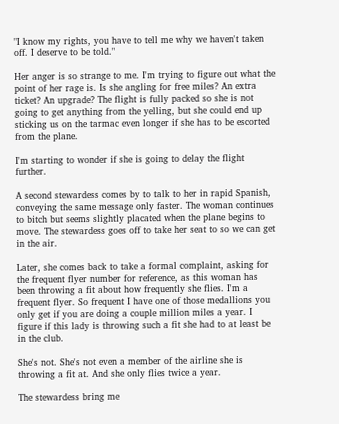"I know my rights, you have to tell me why we haven't taken off. I deserve to be told."

Her anger is so strange to me. I'm trying to figure out what the point of her rage is. Is she angling for free miles? An extra ticket? An upgrade? The flight is fully packed so she is not going to get anything from the yelling, but she could end up sticking us on the tarmac even longer if she has to be escorted from the plane.

I'm starting to wonder if she is going to delay the flight further.

A second stewardess comes by to talk to her in rapid Spanish, conveying the same message only faster. The woman continues to bitch but seems slightly placated when the plane begins to move. The stewardess goes off to take her seat to so we can get in the air.

Later, she comes back to take a formal complaint, asking for the frequent flyer number for reference, as this woman has been throwing a fit about how frequently she flies. I'm a frequent flyer. So frequent I have one of those medallions you only get if you are doing a couple million miles a year. I figure if this lady is throwing such a fit she had to at least be in the club.

She's not. She's not even a member of the airline she is throwing a fit at. And she only flies twice a year.

The stewardess bring me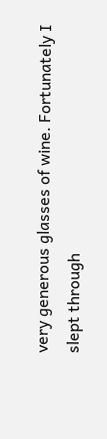very generous glasses of wine. Fortunately I slept through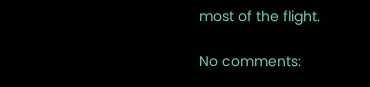most of the flight.

No comments: